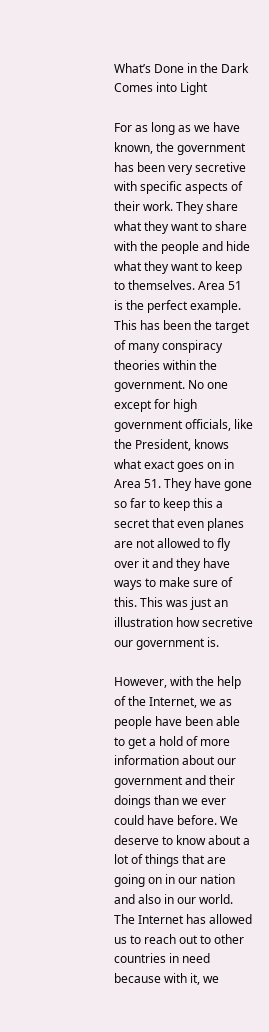What’s Done in the Dark Comes into Light

For as long as we have known, the government has been very secretive with specific aspects of their work. They share what they want to share with the people and hide what they want to keep to themselves. Area 51 is the perfect example. This has been the target of many conspiracy theories within the government. No one except for high government officials, like the President, knows what exact goes on in Area 51. They have gone so far to keep this a secret that even planes are not allowed to fly over it and they have ways to make sure of this. This was just an illustration how secretive our government is.

However, with the help of the Internet, we as people have been able to get a hold of more information about our government and their doings than we ever could have before. We deserve to know about a lot of things that are going on in our nation and also in our world. The Internet has allowed us to reach out to other countries in need because with it, we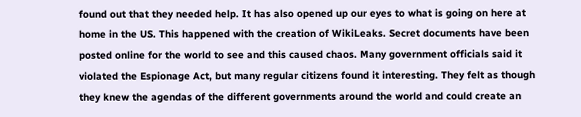found out that they needed help. It has also opened up our eyes to what is going on here at home in the US. This happened with the creation of WikiLeaks. Secret documents have been posted online for the world to see and this caused chaos. Many government officials said it violated the Espionage Act, but many regular citizens found it interesting. They felt as though they knew the agendas of the different governments around the world and could create an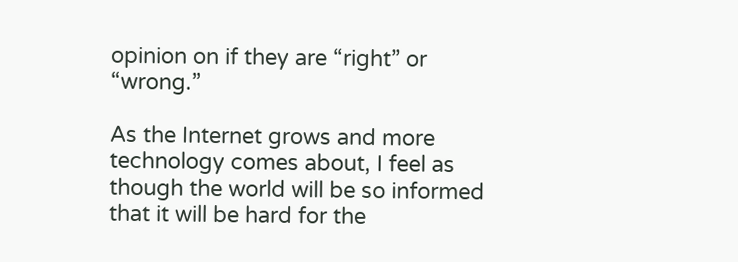opinion on if they are “right” or “wrong.”

As the Internet grows and more technology comes about, I feel as though the world will be so informed that it will be hard for the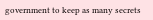government to keep as many secrets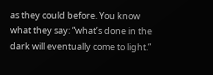as they could before. You know what they say: “what’s done in the dark will eventually come to light.”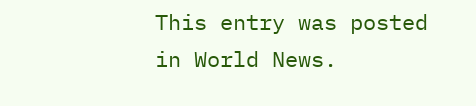This entry was posted in World News.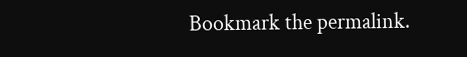Bookmark the permalink.